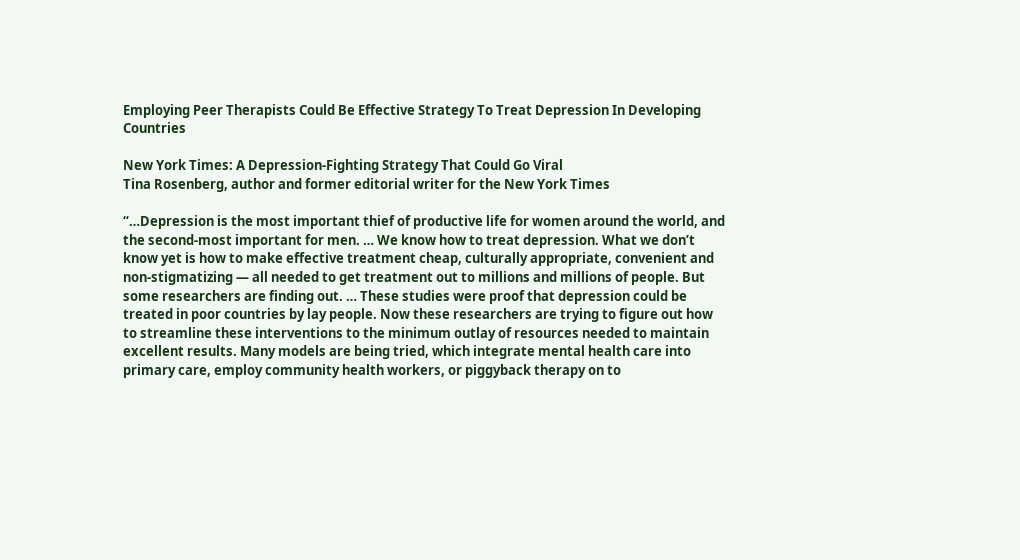Employing Peer Therapists Could Be Effective Strategy To Treat Depression In Developing Countries

New York Times: A Depression-Fighting Strategy That Could Go Viral
Tina Rosenberg, author and former editorial writer for the New York Times

“…Depression is the most important thief of productive life for women around the world, and the second-most important for men. … We know how to treat depression. What we don’t know yet is how to make effective treatment cheap, culturally appropriate, convenient and non-stigmatizing — all needed to get treatment out to millions and millions of people. But some researchers are finding out. … These studies were proof that depression could be treated in poor countries by lay people. Now these researchers are trying to figure out how to streamline these interventions to the minimum outlay of resources needed to maintain excellent results. Many models are being tried, which integrate mental health care into primary care, employ community health workers, or piggyback therapy on to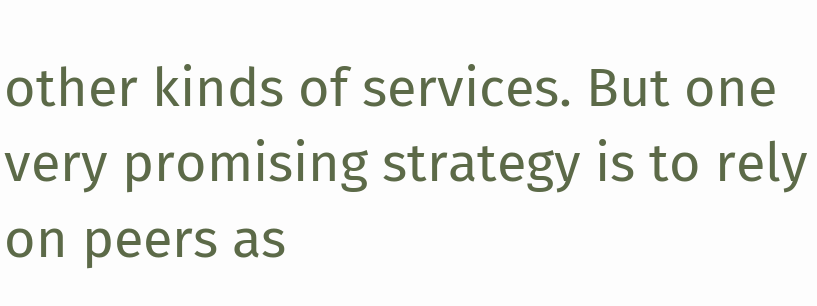other kinds of services. But one very promising strategy is to rely on peers as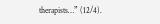therapists…” (12/4).